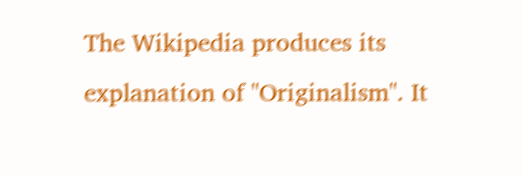The Wikipedia produces its explanation of "Originalism". It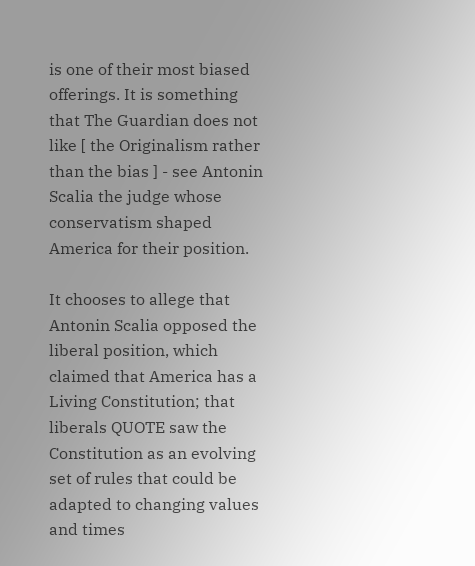is one of their most biased offerings. It is something that The Guardian does not like [ the Originalism rather than the bias ] - see Antonin Scalia the judge whose conservatism shaped America for their position.

It chooses to allege that Antonin Scalia opposed the liberal position, which claimed that America has a Living Constitution; that liberals QUOTE saw the Constitution as an evolving set of rules that could be adapted to changing values and times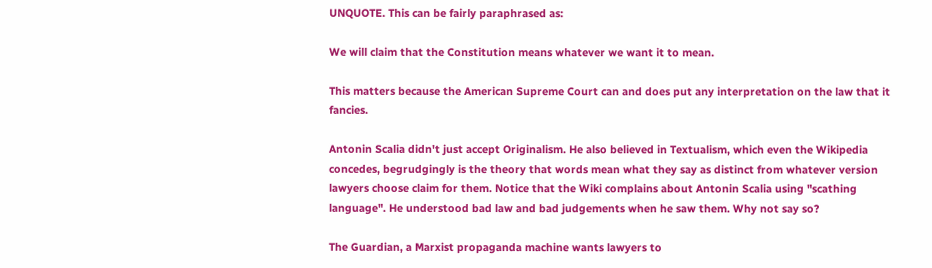UNQUOTE. This can be fairly paraphrased as:

We will claim that the Constitution means whatever we want it to mean.

This matters because the American Supreme Court can and does put any interpretation on the law that it fancies.

Antonin Scalia didn't just accept Originalism. He also believed in Textualism, which even the Wikipedia concedes, begrudgingly is the theory that words mean what they say as distinct from whatever version lawyers choose claim for them. Notice that the Wiki complains about Antonin Scalia using "scathing language". He understood bad law and bad judgements when he saw them. Why not say so?

The Guardian, a Marxist propaganda machine wants lawyers to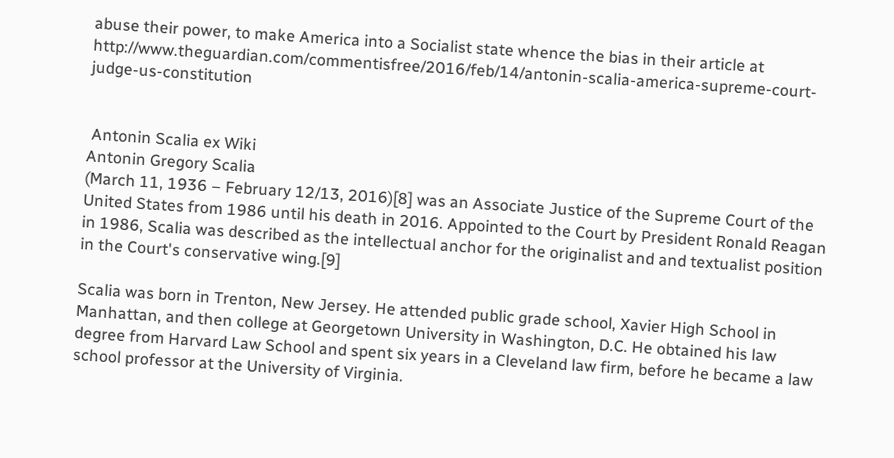abuse their power, to make America into a Socialist state whence the bias in their article at http://www.theguardian.com/commentisfree/2016/feb/14/antonin-scalia-america-supreme-court-judge-us-constitution


 Antonin Scalia ex Wiki
Antonin Gregory Scalia
(March 11, 1936 – February 12/13, 2016)[8] was an Associate Justice of the Supreme Court of the United States from 1986 until his death in 2016. Appointed to the Court by President Ronald Reagan in 1986, Scalia was described as the intellectual anchor for the originalist and and textualist position in the Court's conservative wing.[9]

Scalia was born in Trenton, New Jersey. He attended public grade school, Xavier High School in Manhattan, and then college at Georgetown University in Washington, D.C. He obtained his law degree from Harvard Law School and spent six years in a Cleveland law firm, before he became a law school professor at the University of Virginia.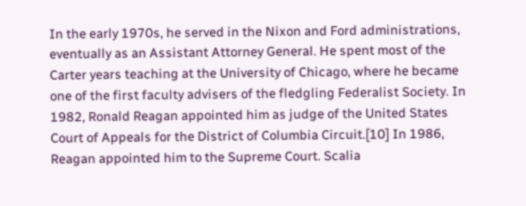In the early 1970s, he served in the Nixon and Ford administrations, eventually as an Assistant Attorney General. He spent most of the Carter years teaching at the University of Chicago, where he became one of the first faculty advisers of the fledgling Federalist Society. In 1982, Ronald Reagan appointed him as judge of the United States Court of Appeals for the District of Columbia Circuit.[10] In 1986, Reagan appointed him to the Supreme Court. Scalia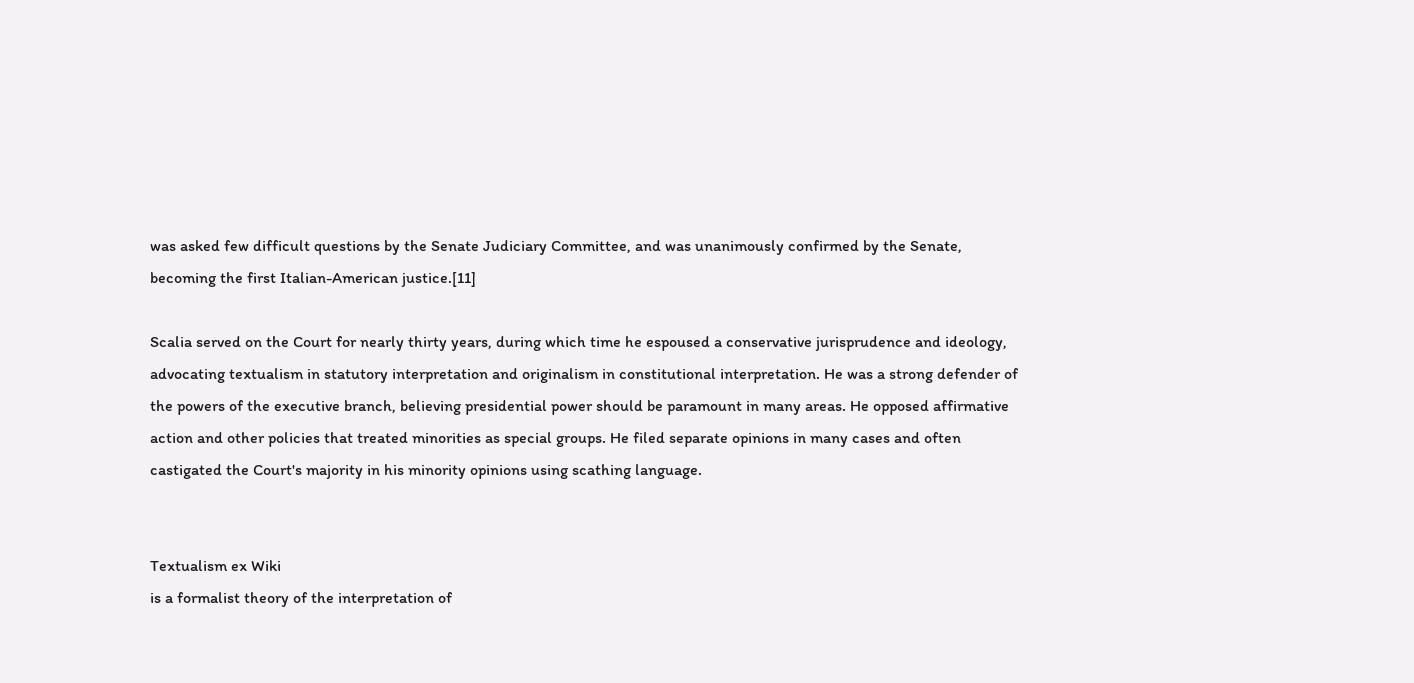was asked few difficult questions by the Senate Judiciary Committee, and was unanimously confirmed by the Senate, becoming the first Italian-American justice.[11]

Scalia served on the Court for nearly thirty years, during which time he espoused a conservative jurisprudence and ideology, advocating textualism in statutory interpretation and originalism in constitutional interpretation. He was a strong defender of the powers of the executive branch, believing presidential power should be paramount in many areas. He opposed affirmative action and other policies that treated minorities as special groups. He filed separate opinions in many cases and often castigated the Court's majority in his minority opinions using scathing language.


Textualism ex Wiki
is a formalist theory of the interpretation of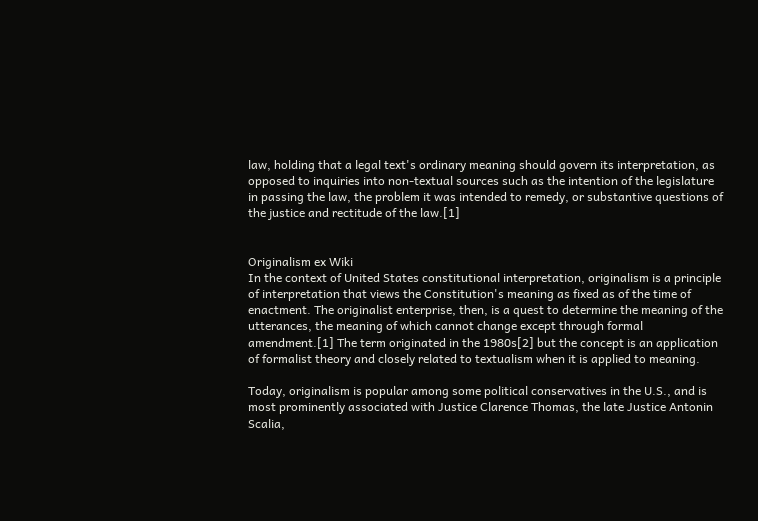law, holding that a legal text's ordinary meaning should govern its interpretation, as opposed to inquiries into non-textual sources such as the intention of the legislature in passing the law, the problem it was intended to remedy, or substantive questions of the justice and rectitude of the law.[1]


Originalism ex Wiki
In the context of United States constitutional interpretation, originalism is a principle of interpretation that views the Constitution's meaning as fixed as of the time of enactment. The originalist enterprise, then, is a quest to determine the meaning of the utterances, the meaning of which cannot change except through formal amendment.[1] The term originated in the 1980s[2] but the concept is an application of formalist theory and closely related to textualism when it is applied to meaning.

Today, originalism is popular among some political conservatives in the U.S., and is most prominently associated with Justice Clarence Thomas, the late Justice Antonin Scalia,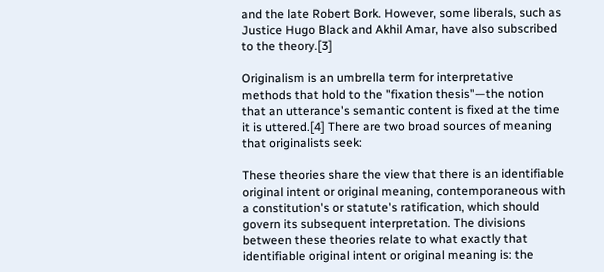and the late Robert Bork. However, some liberals, such as Justice Hugo Black and Akhil Amar, have also subscribed to the theory.[3]

Originalism is an umbrella term for interpretative methods that hold to the "fixation thesis"—the notion that an utterance's semantic content is fixed at the time it is uttered.[4] There are two broad sources of meaning that originalists seek:

These theories share the view that there is an identifiable original intent or original meaning, contemporaneous with a constitution's or statute's ratification, which should govern its subsequent interpretation. The divisions between these theories relate to what exactly that identifiable original intent or original meaning is: the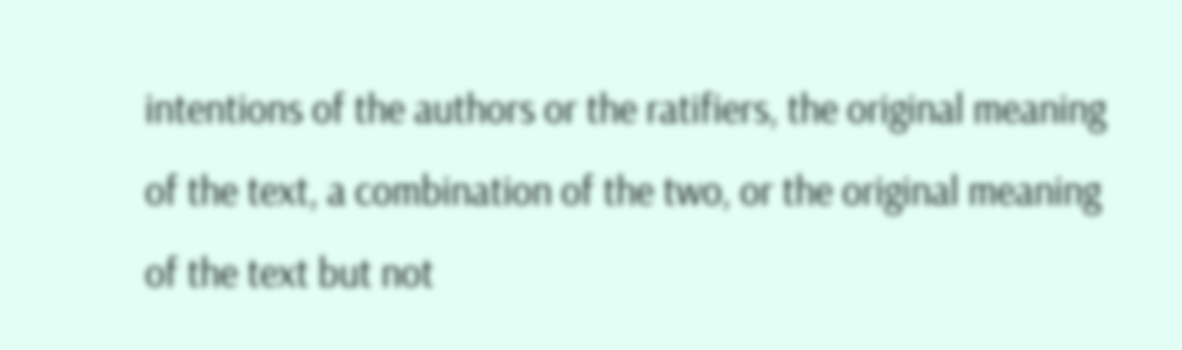intentions of the authors or the ratifiers, the original meaning of the text, a combination of the two, or the original meaning of the text but not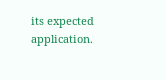its expected application.